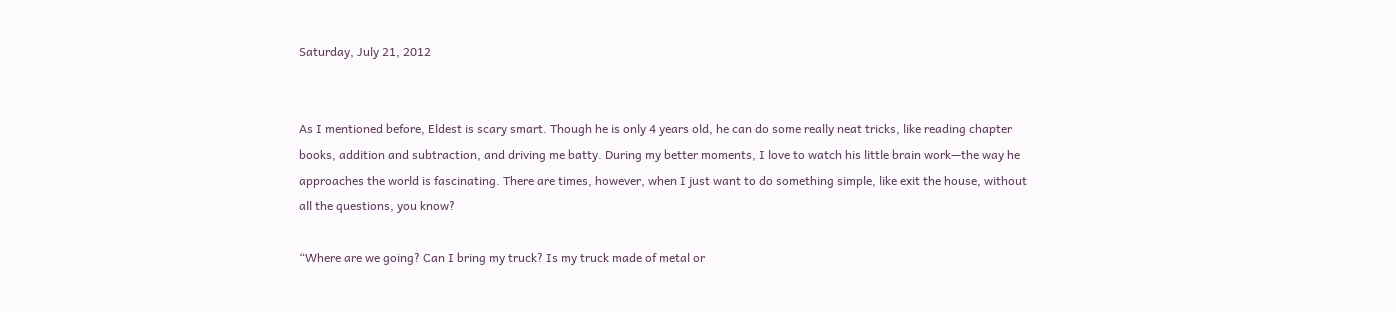Saturday, July 21, 2012


As I mentioned before, Eldest is scary smart. Though he is only 4 years old, he can do some really neat tricks, like reading chapter books, addition and subtraction, and driving me batty. During my better moments, I love to watch his little brain work—the way he approaches the world is fascinating. There are times, however, when I just want to do something simple, like exit the house, without all the questions, you know?

“Where are we going? Can I bring my truck? Is my truck made of metal or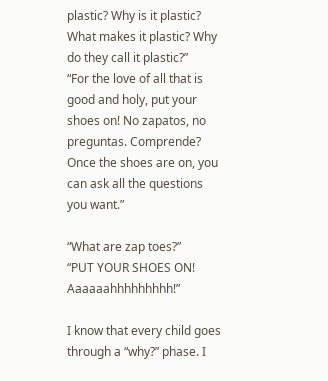plastic? Why is it plastic? What makes it plastic? Why do they call it plastic?”
“For the love of all that is good and holy, put your shoes on! No zapatos, no preguntas. Comprende? Once the shoes are on, you can ask all the questions you want.”

“What are zap toes?”
“PUT YOUR SHOES ON! Aaaaaahhhhhhhhh!”

I know that every child goes through a “why?” phase. I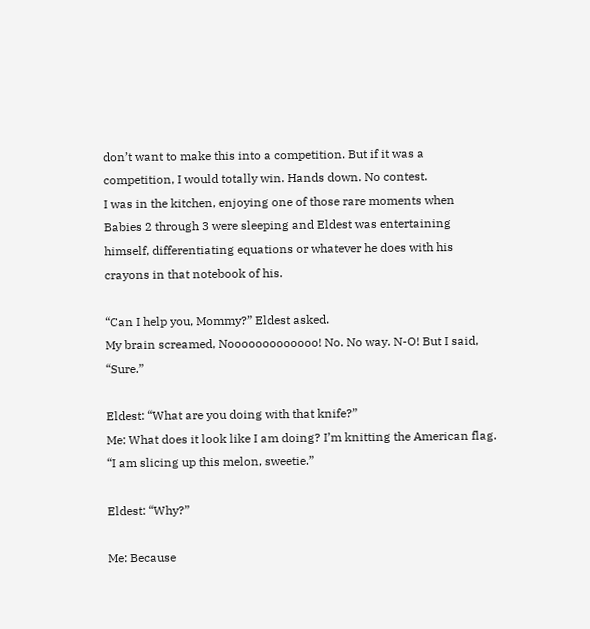don’t want to make this into a competition. But if it was a competition, I would totally win. Hands down. No contest.
I was in the kitchen, enjoying one of those rare moments when Babies 2 through 3 were sleeping and Eldest was entertaining himself, differentiating equations or whatever he does with his crayons in that notebook of his.

“Can I help you, Mommy?” Eldest asked.
My brain screamed, Nooooooooooooo! No. No way. N-O! But I said, “Sure.”

Eldest: “What are you doing with that knife?”
Me: What does it look like I am doing? I’m knitting the American flag. “I am slicing up this melon, sweetie.”

Eldest: “Why?”

Me: Because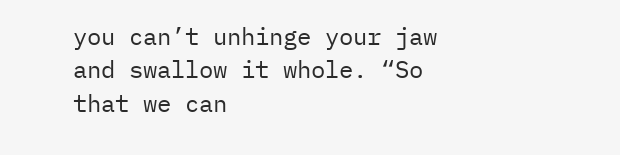you can’t unhinge your jaw and swallow it whole. “So that we can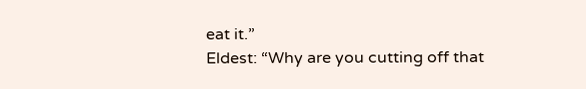eat it.”
Eldest: “Why are you cutting off that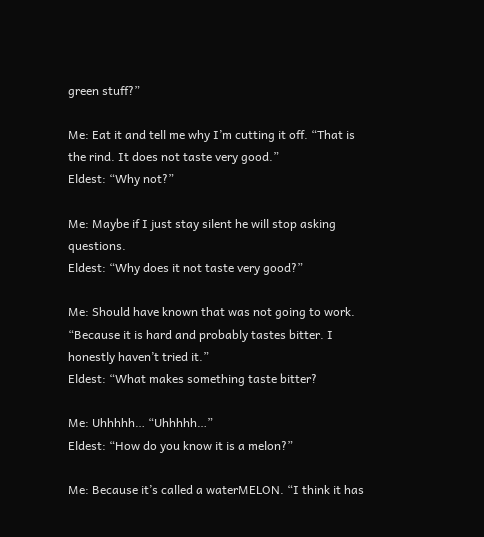green stuff?”

Me: Eat it and tell me why I’m cutting it off. “That is the rind. It does not taste very good.”
Eldest: “Why not?”

Me: Maybe if I just stay silent he will stop asking questions.
Eldest: “Why does it not taste very good?”

Me: Should have known that was not going to work. “Because it is hard and probably tastes bitter. I honestly haven’t tried it.”
Eldest: “What makes something taste bitter?

Me: Uhhhhh… “Uhhhhh…”
Eldest: “How do you know it is a melon?”

Me: Because it’s called a waterMELON. “I think it has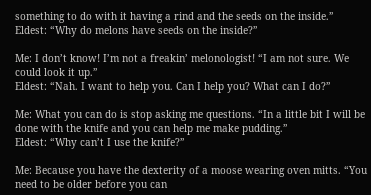something to do with it having a rind and the seeds on the inside.”
Eldest: “Why do melons have seeds on the inside?”

Me: I don’t know! I’m not a freakin’ melonologist! “I am not sure. We could look it up.”
Eldest: “Nah. I want to help you. Can I help you? What can I do?”

Me: What you can do is stop asking me questions. “In a little bit I will be done with the knife and you can help me make pudding.”
Eldest: “Why can’t I use the knife?”

Me: Because you have the dexterity of a moose wearing oven mitts. “You need to be older before you can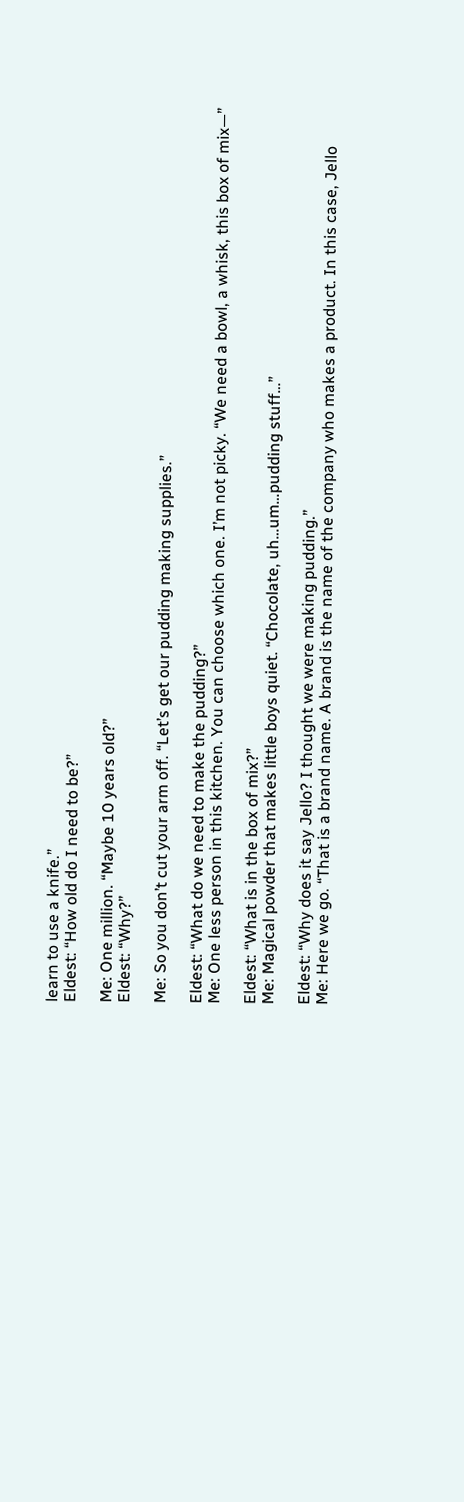learn to use a knife.”
Eldest: “How old do I need to be?”

Me: One million. “Maybe 10 years old?”
Eldest: “Why?”

Me: So you don’t cut your arm off. “Let’s get our pudding making supplies.”

Eldest: “What do we need to make the pudding?”
Me: One less person in this kitchen. You can choose which one. I’m not picky. “We need a bowl, a whisk, this box of mix—”

Eldest: “What is in the box of mix?”
Me: Magical powder that makes little boys quiet. “Chocolate, uh…um…pudding stuff…”

Eldest: “Why does it say Jello? I thought we were making pudding.”
Me: Here we go. “That is a brand name. A brand is the name of the company who makes a product. In this case, Jello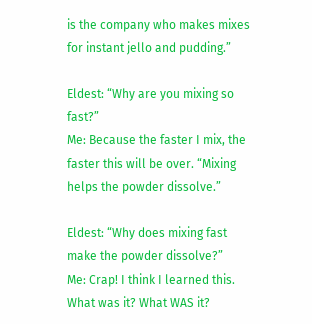is the company who makes mixes for instant jello and pudding.”

Eldest: “Why are you mixing so fast?”
Me: Because the faster I mix, the faster this will be over. “Mixing helps the powder dissolve.”

Eldest: “Why does mixing fast make the powder dissolve?”
Me: Crap! I think I learned this. What was it? What WAS it?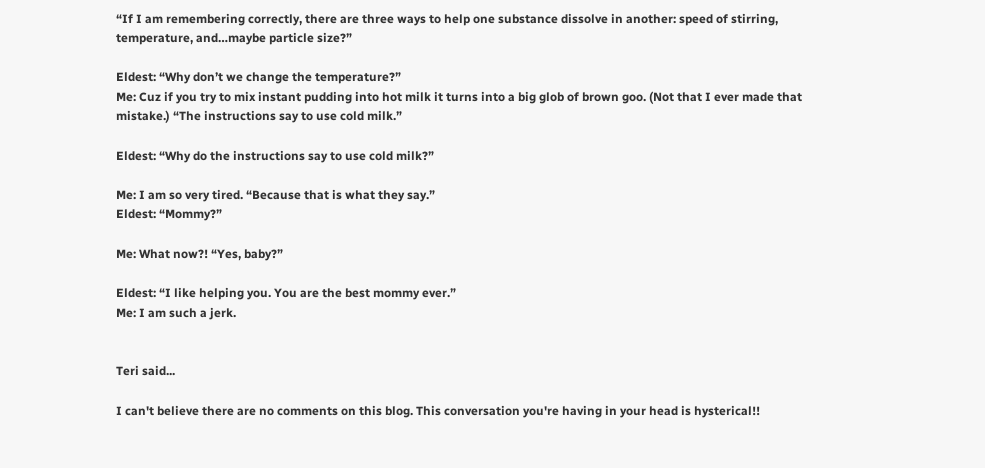“If I am remembering correctly, there are three ways to help one substance dissolve in another: speed of stirring, temperature, and…maybe particle size?”

Eldest: “Why don’t we change the temperature?”
Me: Cuz if you try to mix instant pudding into hot milk it turns into a big glob of brown goo. (Not that I ever made that mistake.) “The instructions say to use cold milk.”

Eldest: “Why do the instructions say to use cold milk?”

Me: I am so very tired. “Because that is what they say.”
Eldest: “Mommy?”

Me: What now?! “Yes, baby?”

Eldest: “I like helping you. You are the best mommy ever.”
Me: I am such a jerk.


Teri said...

I can't believe there are no comments on this blog. This conversation you're having in your head is hysterical!!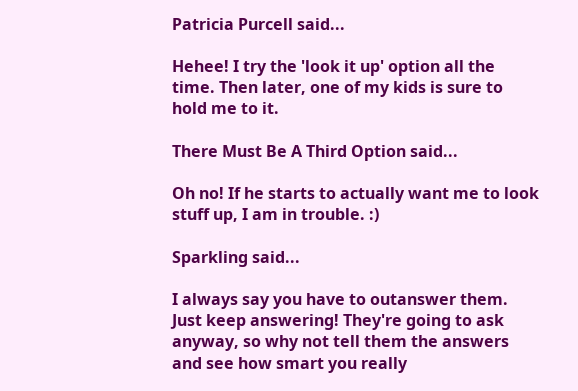Patricia Purcell said...

Hehee! I try the 'look it up' option all the time. Then later, one of my kids is sure to hold me to it.

There Must Be A Third Option said...

Oh no! If he starts to actually want me to look stuff up, I am in trouble. :)

Sparkling said...

I always say you have to outanswer them. Just keep answering! They're going to ask anyway, so why not tell them the answers and see how smart you really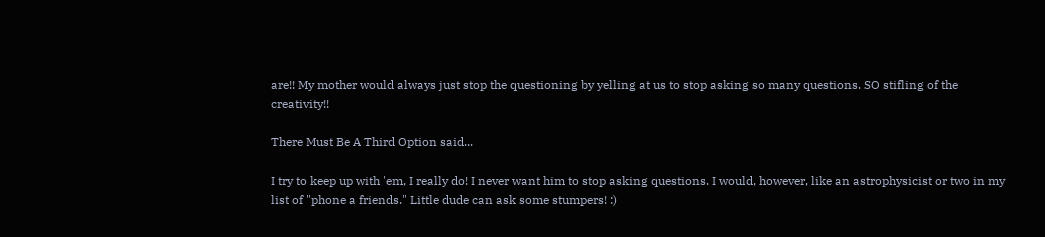are!! My mother would always just stop the questioning by yelling at us to stop asking so many questions. SO stifling of the creativity!!

There Must Be A Third Option said...

I try to keep up with 'em, I really do! I never want him to stop asking questions. I would, however, like an astrophysicist or two in my list of "phone a friends." Little dude can ask some stumpers! :)